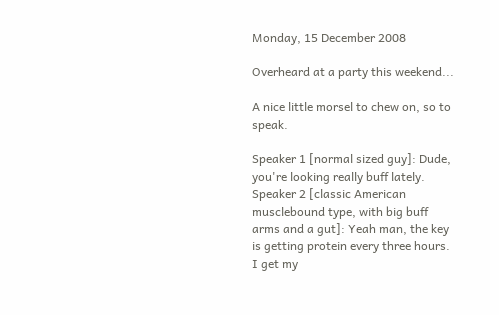Monday, 15 December 2008

Overheard at a party this weekend...

A nice little morsel to chew on, so to speak.

Speaker 1 [normal sized guy]: Dude, you're looking really buff lately.
Speaker 2 [classic American musclebound type, with big buff arms and a gut]: Yeah man, the key is getting protein every three hours. I get my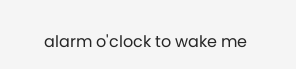alarm o'clock to wake me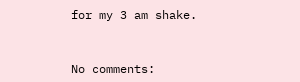for my 3 am shake.


No comments: